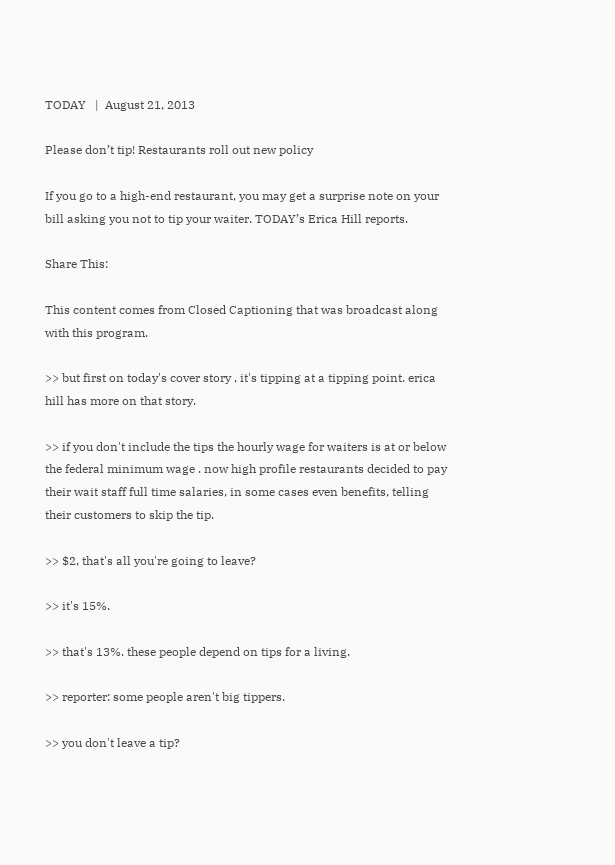TODAY   |  August 21, 2013

Please don’t tip! Restaurants roll out new policy

If you go to a high-end restaurant, you may get a surprise note on your bill asking you not to tip your waiter. TODAY’s Erica Hill reports.

Share This:

This content comes from Closed Captioning that was broadcast along with this program.

>> but first on today's cover story , it's tipping at a tipping point. erica hill has more on that story.

>> if you don't include the tips the hourly wage for waiters is at or below the federal minimum wage . now high profile restaurants decided to pay their wait staff full time salaries, in some cases even benefits, telling their customers to skip the tip.

>> $2, that's all you're going to leave?

>> it's 15%.

>> that's 13%. these people depend on tips for a living.

>> reporter: some people aren't big tippers.

>> you don't leave a tip?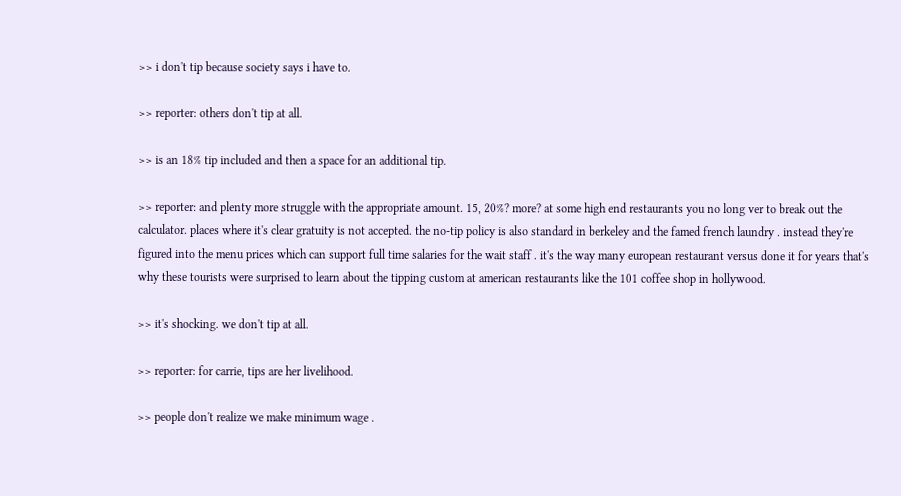>> i don't tip because society says i have to.

>> reporter: others don't tip at all.

>> is an 18% tip included and then a space for an additional tip.

>> reporter: and plenty more struggle with the appropriate amount. 15, 20%? more? at some high end restaurants you no long ver to break out the calculator. places where it's clear gratuity is not accepted. the no-tip policy is also standard in berkeley and the famed french laundry . instead they're figured into the menu prices which can support full time salaries for the wait staff . it's the way many european restaurant versus done it for years that's why these tourists were surprised to learn about the tipping custom at american restaurants like the 101 coffee shop in hollywood.

>> it's shocking. we don't tip at all.

>> reporter: for carrie, tips are her livelihood.

>> people don't realize we make minimum wage .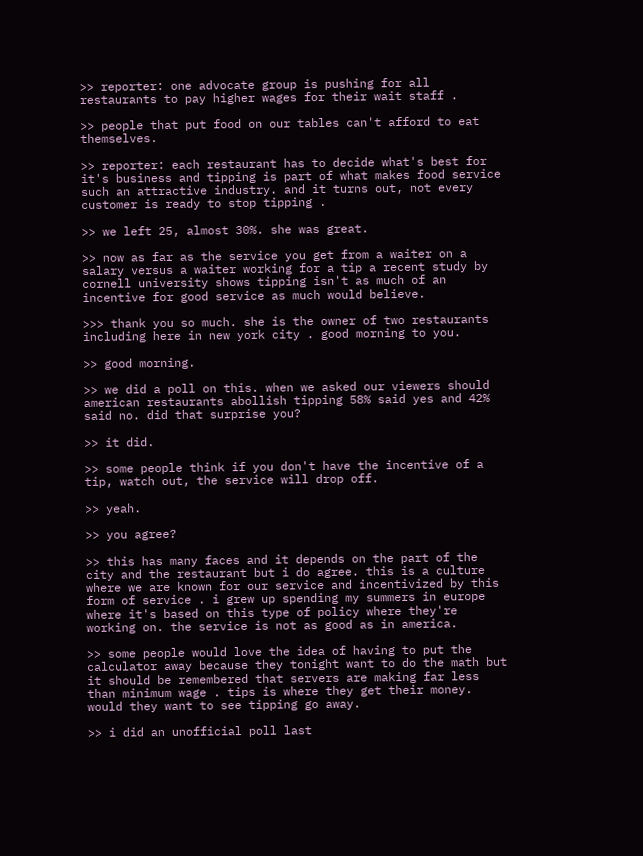>> reporter: one advocate group is pushing for all restaurants to pay higher wages for their wait staff .

>> people that put food on our tables can't afford to eat themselves.

>> reporter: each restaurant has to decide what's best for it's business and tipping is part of what makes food service such an attractive industry. and it turns out, not every customer is ready to stop tipping .

>> we left 25, almost 30%. she was great.

>> now as far as the service you get from a waiter on a salary versus a waiter working for a tip a recent study by cornell university shows tipping isn't as much of an incentive for good service as much would believe.

>>> thank you so much. she is the owner of two restaurants including here in new york city . good morning to you.

>> good morning.

>> we did a poll on this. when we asked our viewers should american restaurants abollish tipping 58% said yes and 42% said no. did that surprise you?

>> it did.

>> some people think if you don't have the incentive of a tip, watch out, the service will drop off.

>> yeah.

>> you agree?

>> this has many faces and it depends on the part of the city and the restaurant but i do agree. this is a culture where we are known for our service and incentivized by this form of service . i grew up spending my summers in europe where it's based on this type of policy where they're working on. the service is not as good as in america.

>> some people would love the idea of having to put the calculator away because they tonight want to do the math but it should be remembered that servers are making far less than minimum wage . tips is where they get their money. would they want to see tipping go away.

>> i did an unofficial poll last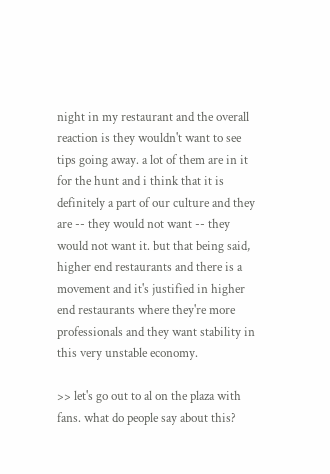night in my restaurant and the overall reaction is they wouldn't want to see tips going away. a lot of them are in it for the hunt and i think that it is definitely a part of our culture and they are -- they would not want -- they would not want it. but that being said, higher end restaurants and there is a movement and it's justified in higher end restaurants where they're more professionals and they want stability in this very unstable economy.

>> let's go out to al on the plaza with fans. what do people say about this?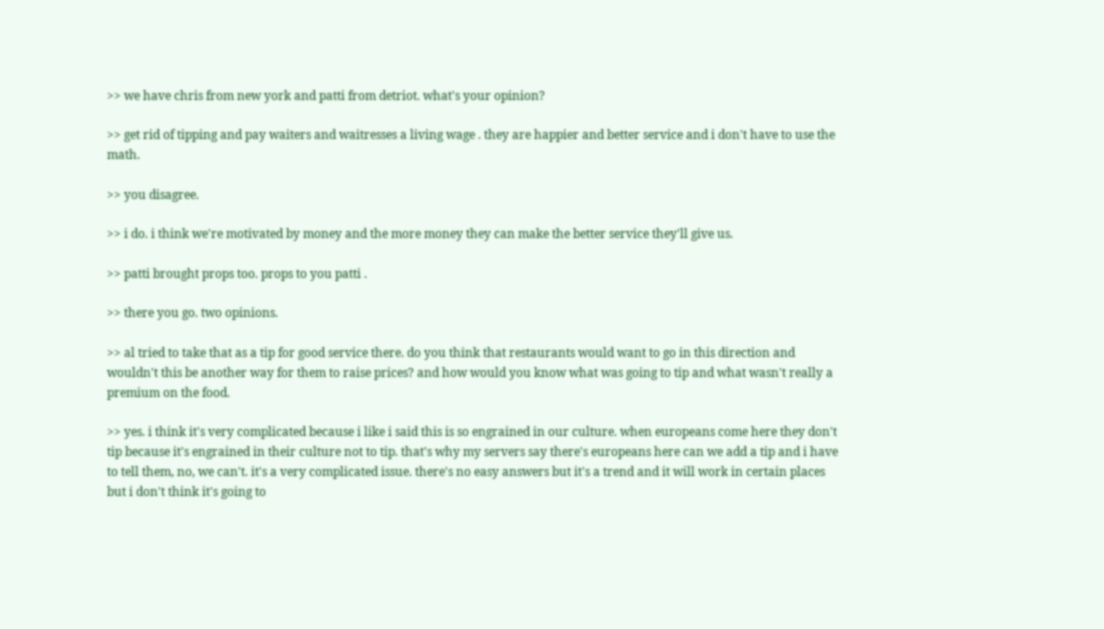>> we have chris from new york and patti from detriot. what's your opinion?

>> get rid of tipping and pay waiters and waitresses a living wage . they are happier and better service and i don't have to use the math.

>> you disagree.

>> i do. i think we're motivated by money and the more money they can make the better service they'll give us.

>> patti brought props too. props to you patti .

>> there you go. two opinions.

>> al tried to take that as a tip for good service there. do you think that restaurants would want to go in this direction and wouldn't this be another way for them to raise prices? and how would you know what was going to tip and what wasn't really a premium on the food.

>> yes. i think it's very complicated because i like i said this is so engrained in our culture. when europeans come here they don't tip because it's engrained in their culture not to tip. that's why my servers say there's europeans here can we add a tip and i have to tell them, no, we can't. it's a very complicated issue. there's no easy answers but it's a trend and it will work in certain places but i don't think it's going to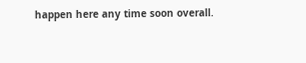happen here any time soon overall.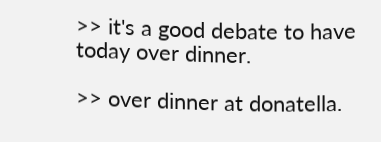>> it's a good debate to have today over dinner.

>> over dinner at donatella.